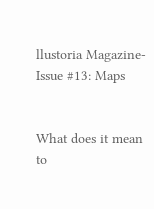llustoria Magazine- Issue #13: Maps


What does it mean to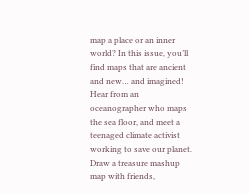map a place or an inner world? In this issue, you’ll find maps that are ancient and new… and imagined! Hear from an oceanographer who maps the sea floor, and meet a teenaged climate activist working to save our planet. Draw a treasure mashup map with friends,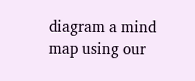diagram a mind map using our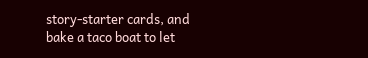story-starter cards, and bake a taco boat to let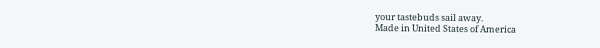your tastebuds sail away.
Made in United States of America